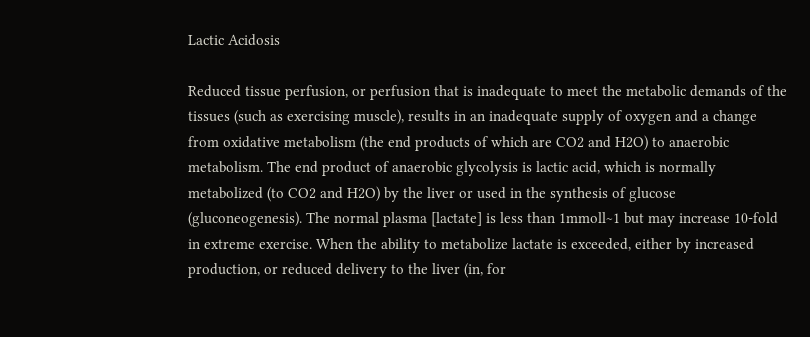Lactic Acidosis

Reduced tissue perfusion, or perfusion that is inadequate to meet the metabolic demands of the tissues (such as exercising muscle), results in an inadequate supply of oxygen and a change from oxidative metabolism (the end products of which are CO2 and H2O) to anaerobic metabolism. The end product of anaerobic glycolysis is lactic acid, which is normally metabolized (to CO2 and H2O) by the liver or used in the synthesis of glucose (gluconeogenesis). The normal plasma [lactate] is less than 1mmoll~1 but may increase 10-fold in extreme exercise. When the ability to metabolize lactate is exceeded, either by increased production, or reduced delivery to the liver (in, for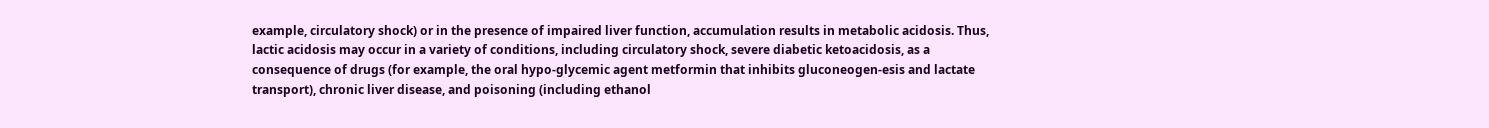example, circulatory shock) or in the presence of impaired liver function, accumulation results in metabolic acidosis. Thus, lactic acidosis may occur in a variety of conditions, including circulatory shock, severe diabetic ketoacidosis, as a consequence of drugs (for example, the oral hypo-glycemic agent metformin that inhibits gluconeogen-esis and lactate transport), chronic liver disease, and poisoning (including ethanol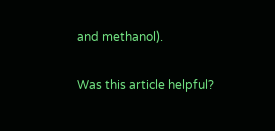and methanol).

Was this article helpful?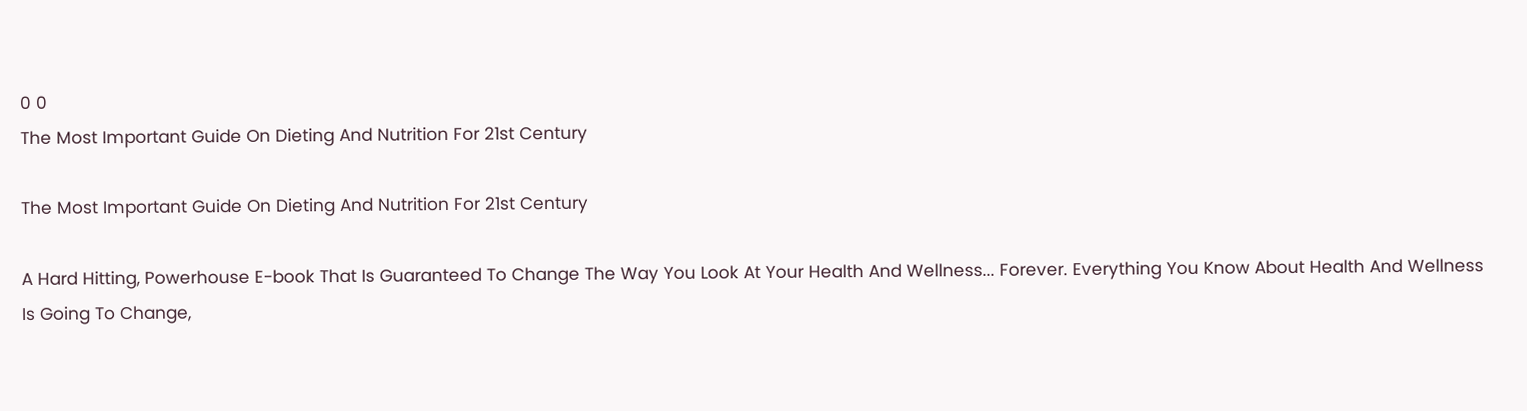0 0
The Most Important Guide On Dieting And Nutrition For 21st Century

The Most Important Guide On Dieting And Nutrition For 21st Century

A Hard Hitting, Powerhouse E-book That Is Guaranteed To Change The Way You Look At Your Health And Wellness... Forever. Everything You Know About Health And Wellness Is Going To Change,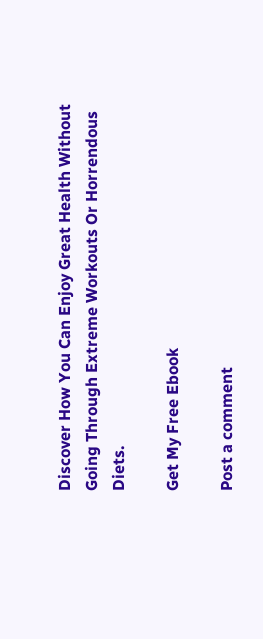Discover How You Can Enjoy Great Health Without Going Through Extreme Workouts Or Horrendous Diets.

Get My Free Ebook

Post a comment